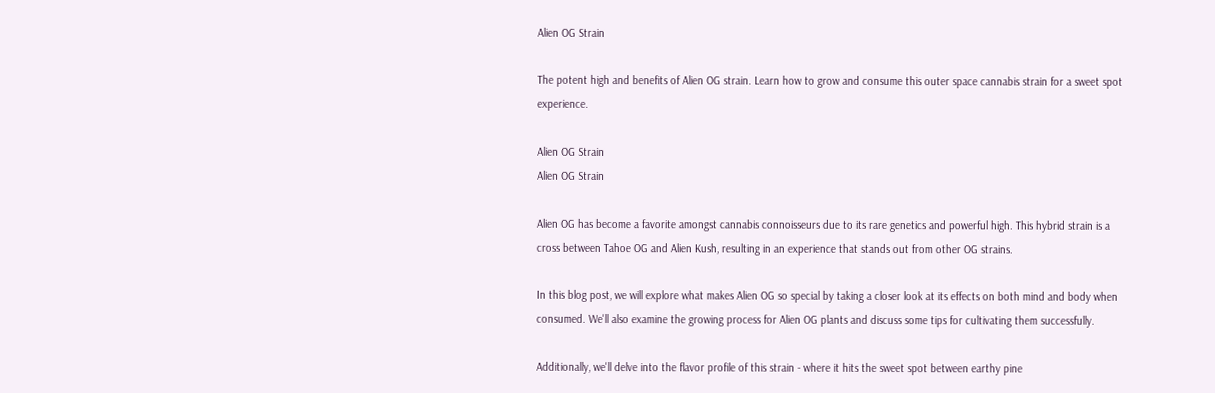Alien OG Strain

The potent high and benefits of Alien OG strain. Learn how to grow and consume this outer space cannabis strain for a sweet spot experience.

Alien OG Strain
Alien OG Strain

Alien OG has become a favorite amongst cannabis connoisseurs due to its rare genetics and powerful high. This hybrid strain is a cross between Tahoe OG and Alien Kush, resulting in an experience that stands out from other OG strains.

In this blog post, we will explore what makes Alien OG so special by taking a closer look at its effects on both mind and body when consumed. We'll also examine the growing process for Alien OG plants and discuss some tips for cultivating them successfully.

Additionally, we'll delve into the flavor profile of this strain - where it hits the sweet spot between earthy pine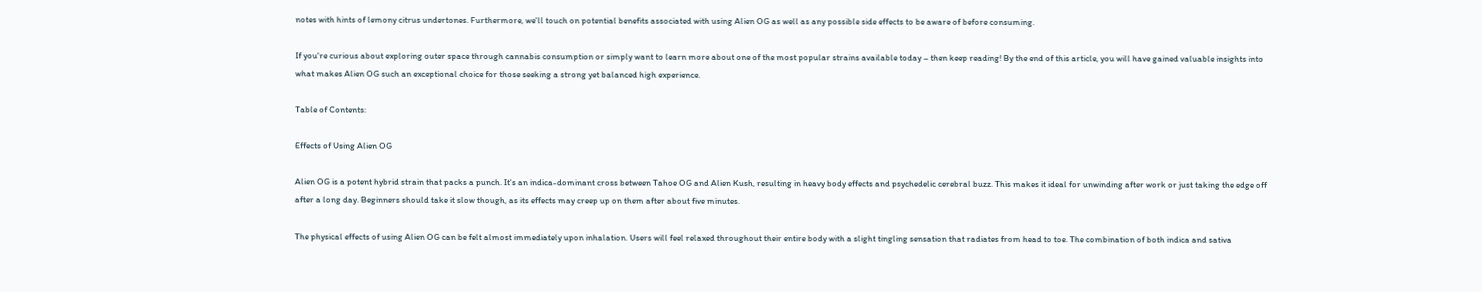notes with hints of lemony citrus undertones. Furthermore, we'll touch on potential benefits associated with using Alien OG as well as any possible side effects to be aware of before consuming.

If you're curious about exploring outer space through cannabis consumption or simply want to learn more about one of the most popular strains available today – then keep reading! By the end of this article, you will have gained valuable insights into what makes Alien OG such an exceptional choice for those seeking a strong yet balanced high experience.

Table of Contents:

Effects of Using Alien OG

Alien OG is a potent hybrid strain that packs a punch. It's an indica-dominant cross between Tahoe OG and Alien Kush, resulting in heavy body effects and psychedelic cerebral buzz. This makes it ideal for unwinding after work or just taking the edge off after a long day. Beginners should take it slow though, as its effects may creep up on them after about five minutes.

The physical effects of using Alien OG can be felt almost immediately upon inhalation. Users will feel relaxed throughout their entire body with a slight tingling sensation that radiates from head to toe. The combination of both indica and sativa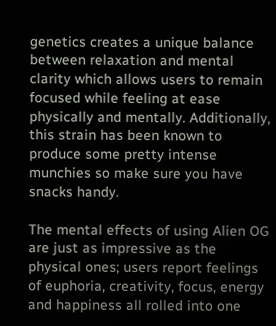genetics creates a unique balance between relaxation and mental clarity which allows users to remain focused while feeling at ease physically and mentally. Additionally, this strain has been known to produce some pretty intense munchies so make sure you have snacks handy.

The mental effects of using Alien OG are just as impressive as the physical ones; users report feelings of euphoria, creativity, focus, energy and happiness all rolled into one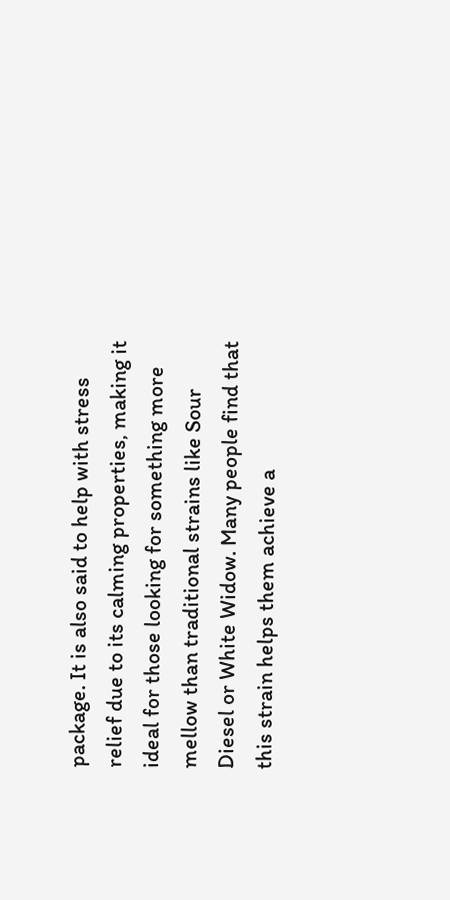package. It is also said to help with stress relief due to its calming properties, making it ideal for those looking for something more mellow than traditional strains like Sour Diesel or White Widow. Many people find that this strain helps them achieve a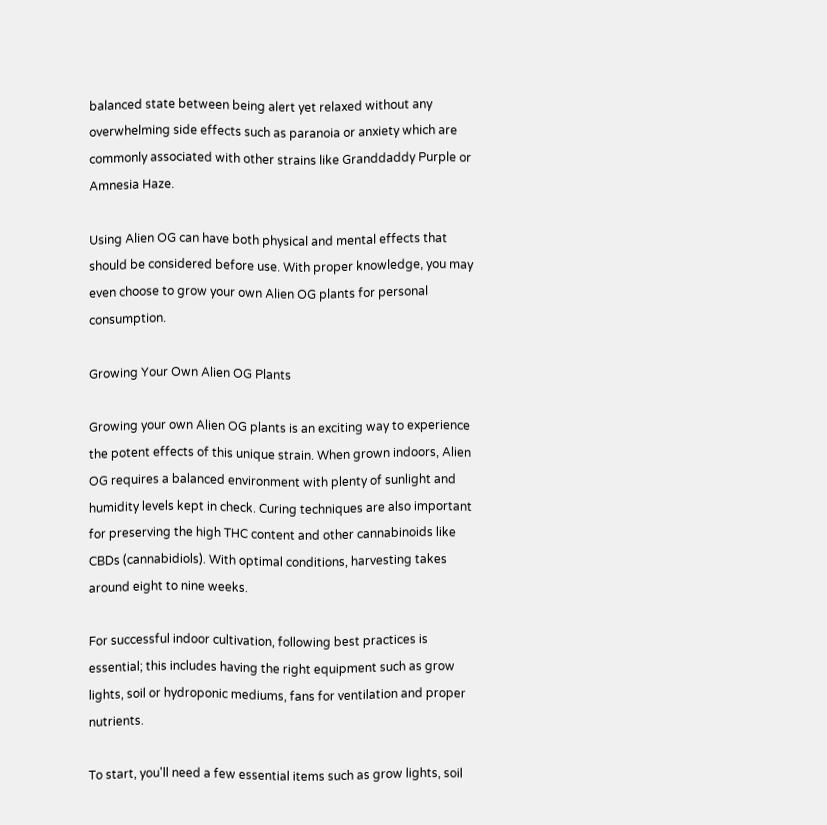balanced state between being alert yet relaxed without any overwhelming side effects such as paranoia or anxiety which are commonly associated with other strains like Granddaddy Purple or Amnesia Haze.

Using Alien OG can have both physical and mental effects that should be considered before use. With proper knowledge, you may even choose to grow your own Alien OG plants for personal consumption.

Growing Your Own Alien OG Plants

Growing your own Alien OG plants is an exciting way to experience the potent effects of this unique strain. When grown indoors, Alien OG requires a balanced environment with plenty of sunlight and humidity levels kept in check. Curing techniques are also important for preserving the high THC content and other cannabinoids like CBDs (cannabidiols). With optimal conditions, harvesting takes around eight to nine weeks.

For successful indoor cultivation, following best practices is essential; this includes having the right equipment such as grow lights, soil or hydroponic mediums, fans for ventilation and proper nutrients.

To start, you'll need a few essential items such as grow lights, soil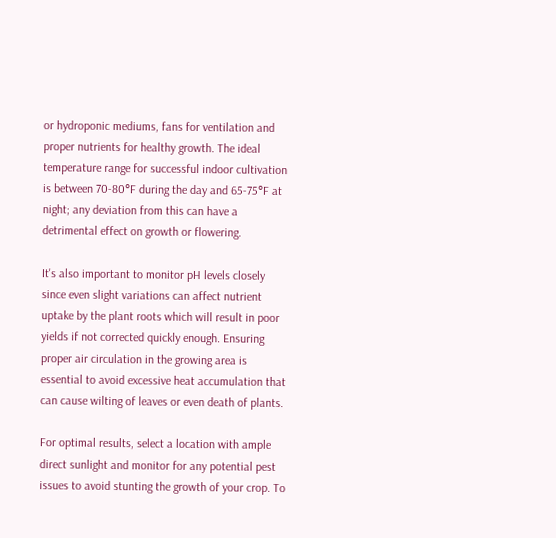or hydroponic mediums, fans for ventilation and proper nutrients for healthy growth. The ideal temperature range for successful indoor cultivation is between 70-80°F during the day and 65-75°F at night; any deviation from this can have a detrimental effect on growth or flowering.

It's also important to monitor pH levels closely since even slight variations can affect nutrient uptake by the plant roots which will result in poor yields if not corrected quickly enough. Ensuring proper air circulation in the growing area is essential to avoid excessive heat accumulation that can cause wilting of leaves or even death of plants.

For optimal results, select a location with ample direct sunlight and monitor for any potential pest issues to avoid stunting the growth of your crop. To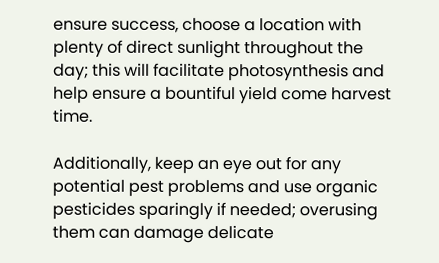ensure success, choose a location with plenty of direct sunlight throughout the day; this will facilitate photosynthesis and help ensure a bountiful yield come harvest time.

Additionally, keep an eye out for any potential pest problems and use organic pesticides sparingly if needed; overusing them can damage delicate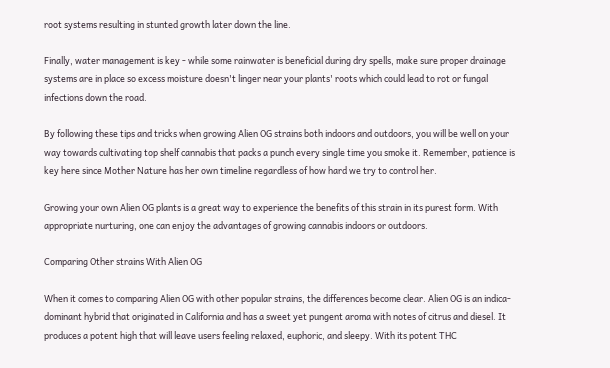root systems resulting in stunted growth later down the line.

Finally, water management is key - while some rainwater is beneficial during dry spells, make sure proper drainage systems are in place so excess moisture doesn't linger near your plants' roots which could lead to rot or fungal infections down the road.

By following these tips and tricks when growing Alien OG strains both indoors and outdoors, you will be well on your way towards cultivating top shelf cannabis that packs a punch every single time you smoke it. Remember, patience is key here since Mother Nature has her own timeline regardless of how hard we try to control her.

Growing your own Alien OG plants is a great way to experience the benefits of this strain in its purest form. With appropriate nurturing, one can enjoy the advantages of growing cannabis indoors or outdoors.

Comparing Other strains With Alien OG

When it comes to comparing Alien OG with other popular strains, the differences become clear. Alien OG is an indica-dominant hybrid that originated in California and has a sweet yet pungent aroma with notes of citrus and diesel. It produces a potent high that will leave users feeling relaxed, euphoric, and sleepy. With its potent THC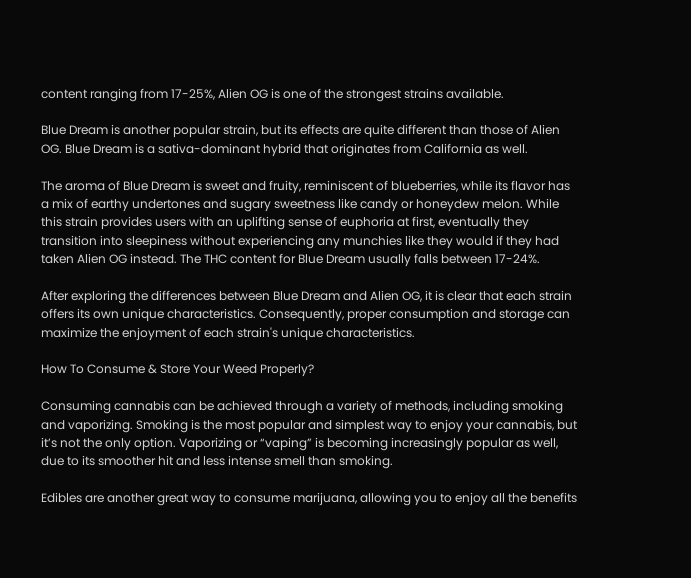content ranging from 17-25%, Alien OG is one of the strongest strains available.

Blue Dream is another popular strain, but its effects are quite different than those of Alien OG. Blue Dream is a sativa-dominant hybrid that originates from California as well.

The aroma of Blue Dream is sweet and fruity, reminiscent of blueberries, while its flavor has a mix of earthy undertones and sugary sweetness like candy or honeydew melon. While this strain provides users with an uplifting sense of euphoria at first, eventually they transition into sleepiness without experiencing any munchies like they would if they had taken Alien OG instead. The THC content for Blue Dream usually falls between 17-24%.

After exploring the differences between Blue Dream and Alien OG, it is clear that each strain offers its own unique characteristics. Consequently, proper consumption and storage can maximize the enjoyment of each strain's unique characteristics.

How To Consume & Store Your Weed Properly?

Consuming cannabis can be achieved through a variety of methods, including smoking and vaporizing. Smoking is the most popular and simplest way to enjoy your cannabis, but it’s not the only option. Vaporizing or “vaping” is becoming increasingly popular as well, due to its smoother hit and less intense smell than smoking.

Edibles are another great way to consume marijuana, allowing you to enjoy all the benefits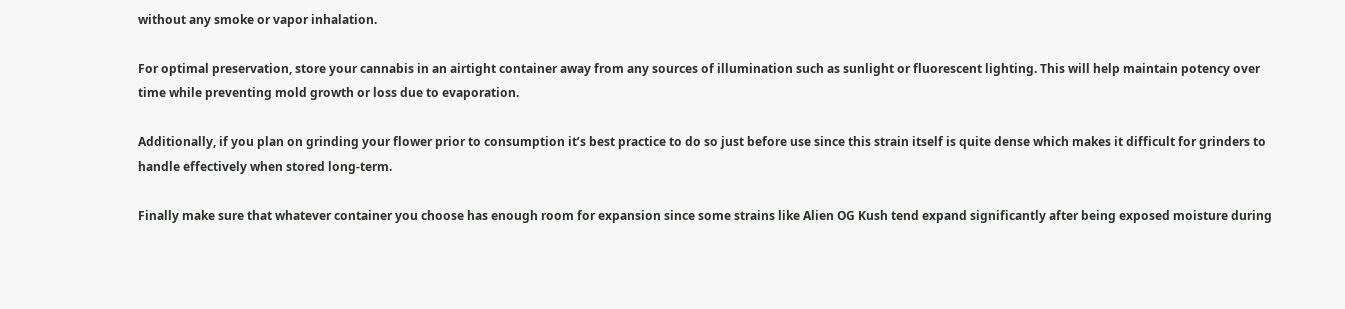without any smoke or vapor inhalation.

For optimal preservation, store your cannabis in an airtight container away from any sources of illumination such as sunlight or fluorescent lighting. This will help maintain potency over time while preventing mold growth or loss due to evaporation.

Additionally, if you plan on grinding your flower prior to consumption it’s best practice to do so just before use since this strain itself is quite dense which makes it difficult for grinders to handle effectively when stored long-term.

Finally make sure that whatever container you choose has enough room for expansion since some strains like Alien OG Kush tend expand significantly after being exposed moisture during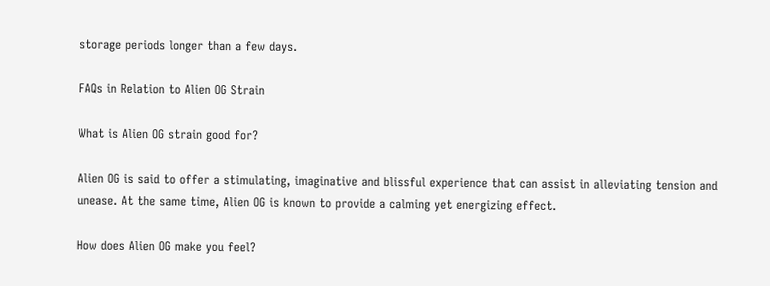storage periods longer than a few days.

FAQs in Relation to Alien OG Strain

What is Alien OG strain good for?

Alien OG is said to offer a stimulating, imaginative and blissful experience that can assist in alleviating tension and unease. At the same time, Alien OG is known to provide a calming yet energizing effect.

How does Alien OG make you feel?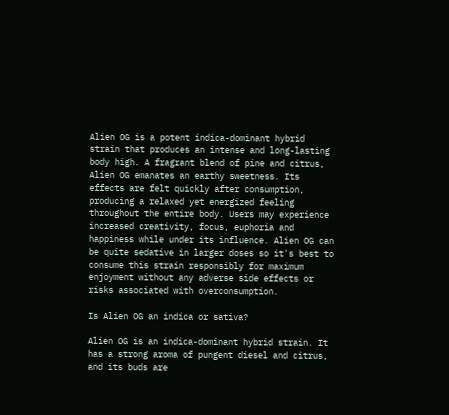Alien OG is a potent indica-dominant hybrid strain that produces an intense and long-lasting body high. A fragrant blend of pine and citrus, Alien OG emanates an earthy sweetness. Its effects are felt quickly after consumption, producing a relaxed yet energized feeling throughout the entire body. Users may experience increased creativity, focus, euphoria and happiness while under its influence. Alien OG can be quite sedative in larger doses so it's best to consume this strain responsibly for maximum enjoyment without any adverse side effects or risks associated with overconsumption.

Is Alien OG an indica or sativa?

Alien OG is an indica-dominant hybrid strain. It has a strong aroma of pungent diesel and citrus, and its buds are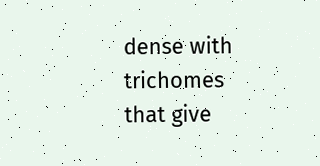dense with trichomes that give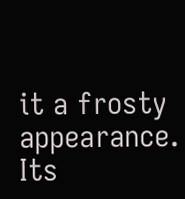it a frosty appearance. Its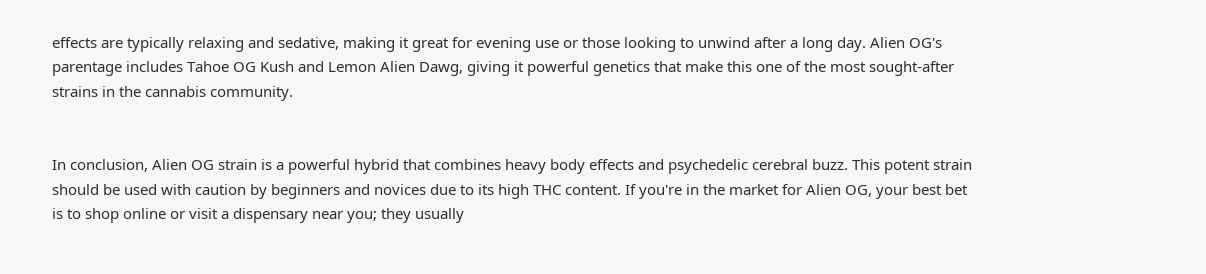effects are typically relaxing and sedative, making it great for evening use or those looking to unwind after a long day. Alien OG's parentage includes Tahoe OG Kush and Lemon Alien Dawg, giving it powerful genetics that make this one of the most sought-after strains in the cannabis community.


In conclusion, Alien OG strain is a powerful hybrid that combines heavy body effects and psychedelic cerebral buzz. This potent strain should be used with caution by beginners and novices due to its high THC content. If you're in the market for Alien OG, your best bet is to shop online or visit a dispensary near you; they usually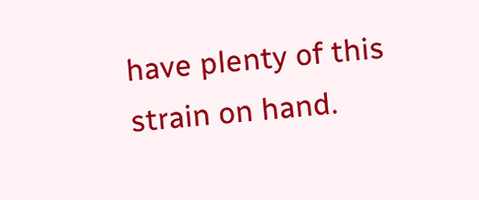have plenty of this strain on hand.